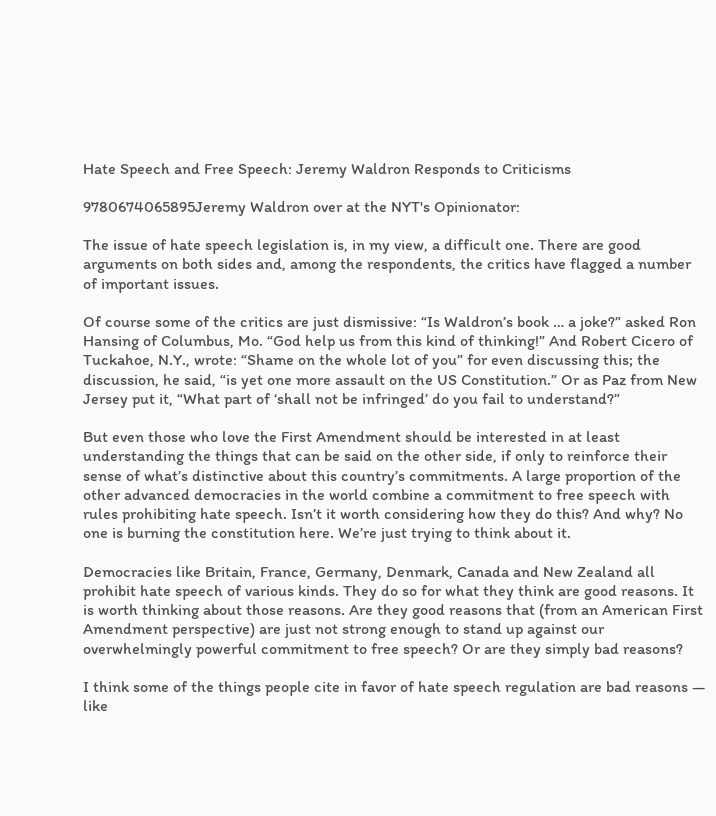Hate Speech and Free Speech: Jeremy Waldron Responds to Criticisms

9780674065895Jeremy Waldron over at the NYT's Opinionator:

The issue of hate speech legislation is, in my view, a difficult one. There are good arguments on both sides and, among the respondents, the critics have flagged a number of important issues.

Of course some of the critics are just dismissive: “Is Waldron’s book … a joke?” asked Ron Hansing of Columbus, Mo. “God help us from this kind of thinking!” And Robert Cicero of Tuckahoe, N.Y., wrote: “Shame on the whole lot of you” for even discussing this; the discussion, he said, “is yet one more assault on the US Constitution.” Or as Paz from New Jersey put it, “What part of ‘shall not be infringed’ do you fail to understand?”

But even those who love the First Amendment should be interested in at least understanding the things that can be said on the other side, if only to reinforce their sense of what’s distinctive about this country’s commitments. A large proportion of the other advanced democracies in the world combine a commitment to free speech with rules prohibiting hate speech. Isn’t it worth considering how they do this? And why? No one is burning the constitution here. We’re just trying to think about it.

Democracies like Britain, France, Germany, Denmark, Canada and New Zealand all prohibit hate speech of various kinds. They do so for what they think are good reasons. It is worth thinking about those reasons. Are they good reasons that (from an American First Amendment perspective) are just not strong enough to stand up against our overwhelmingly powerful commitment to free speech? Or are they simply bad reasons?

I think some of the things people cite in favor of hate speech regulation are bad reasons — like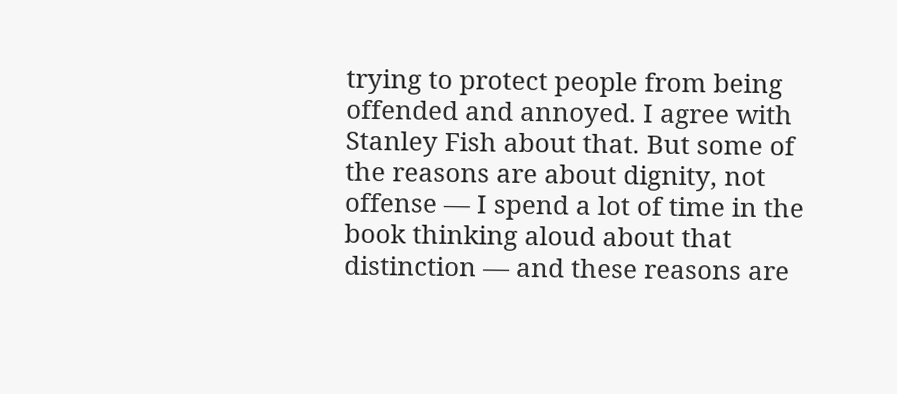trying to protect people from being offended and annoyed. I agree with Stanley Fish about that. But some of the reasons are about dignity, not offense — I spend a lot of time in the book thinking aloud about that distinction — and these reasons are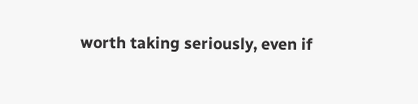worth taking seriously, even if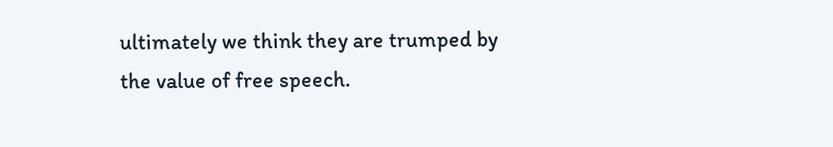ultimately we think they are trumped by the value of free speech.